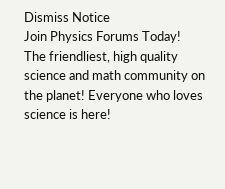Dismiss Notice
Join Physics Forums Today!
The friendliest, high quality science and math community on the planet! Everyone who loves science is here!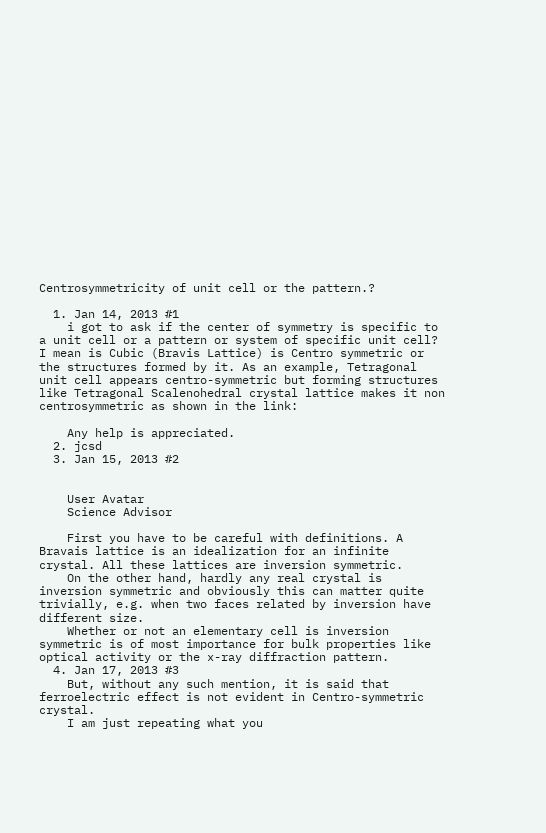Centrosymmetricity of unit cell or the pattern.?

  1. Jan 14, 2013 #1
    i got to ask if the center of symmetry is specific to a unit cell or a pattern or system of specific unit cell? I mean is Cubic (Bravis Lattice) is Centro symmetric or the structures formed by it. As an example, Tetragonal unit cell appears centro-symmetric but forming structures like Tetragonal Scalenohedral crystal lattice makes it non centrosymmetric as shown in the link:

    Any help is appreciated.
  2. jcsd
  3. Jan 15, 2013 #2


    User Avatar
    Science Advisor

    First you have to be careful with definitions. A Bravais lattice is an idealization for an infinite crystal. All these lattices are inversion symmetric.
    On the other hand, hardly any real crystal is inversion symmetric and obviously this can matter quite trivially, e.g. when two faces related by inversion have different size.
    Whether or not an elementary cell is inversion symmetric is of most importance for bulk properties like optical activity or the x-ray diffraction pattern.
  4. Jan 17, 2013 #3
    But, without any such mention, it is said that ferroelectric effect is not evident in Centro-symmetric crystal.
    I am just repeating what you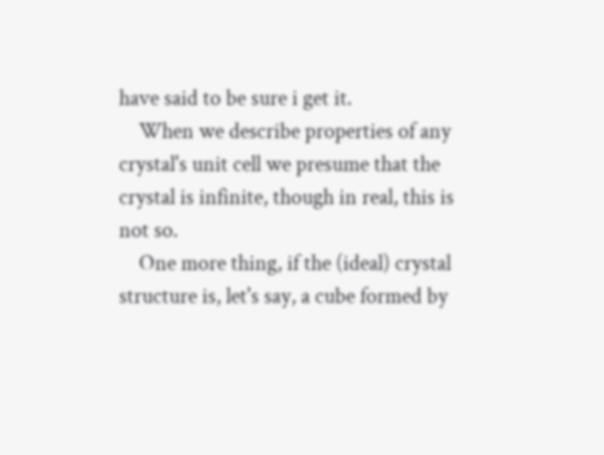have said to be sure i get it.
    When we describe properties of any crystal's unit cell we presume that the crystal is infinite, though in real, this is not so.
    One more thing, if the (ideal) crystal structure is, let's say, a cube formed by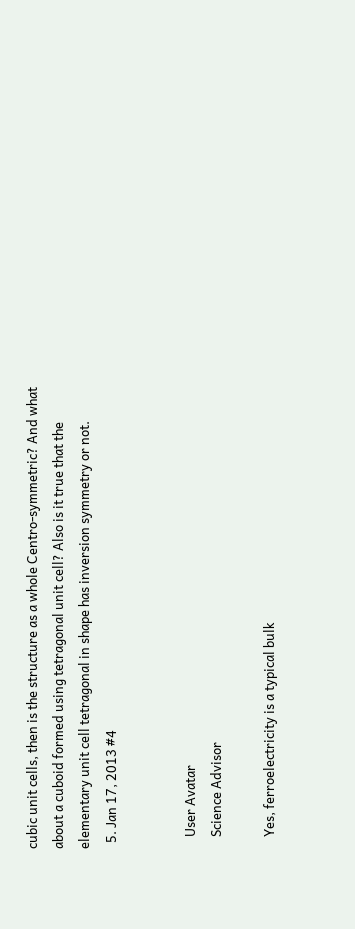cubic unit cells, then is the structure as a whole Centro-symmetric? And what about a cuboid formed using tetragonal unit cell? Also is it true that the elementary unit cell tetragonal in shape has inversion symmetry or not.
  5. Jan 17, 2013 #4


    User Avatar
    Science Advisor

    Yes, ferroelectricity is a typical bulk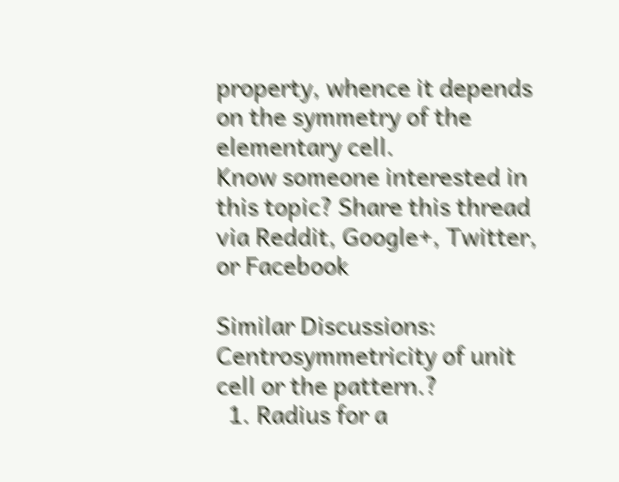property, whence it depends on the symmetry of the elementary cell.
Know someone interested in this topic? Share this thread via Reddit, Google+, Twitter, or Facebook

Similar Discussions: Centrosymmetricity of unit cell or the pattern.?
  1. Radius for a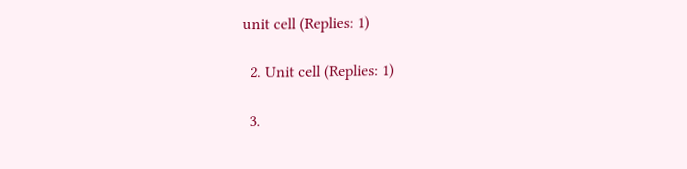unit cell (Replies: 1)

  2. Unit cell (Replies: 1)

  3.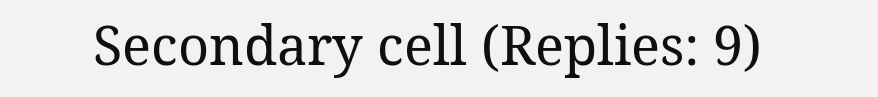Secondary cell (Replies: 9)